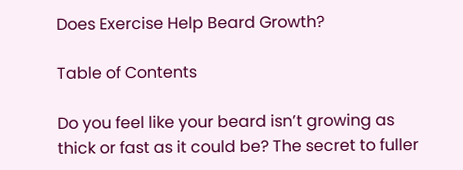Does Exercise Help Beard Growth?

Table of Contents

Do you feel like your beard isn’t growing as thick or fast as it could be? The secret to fuller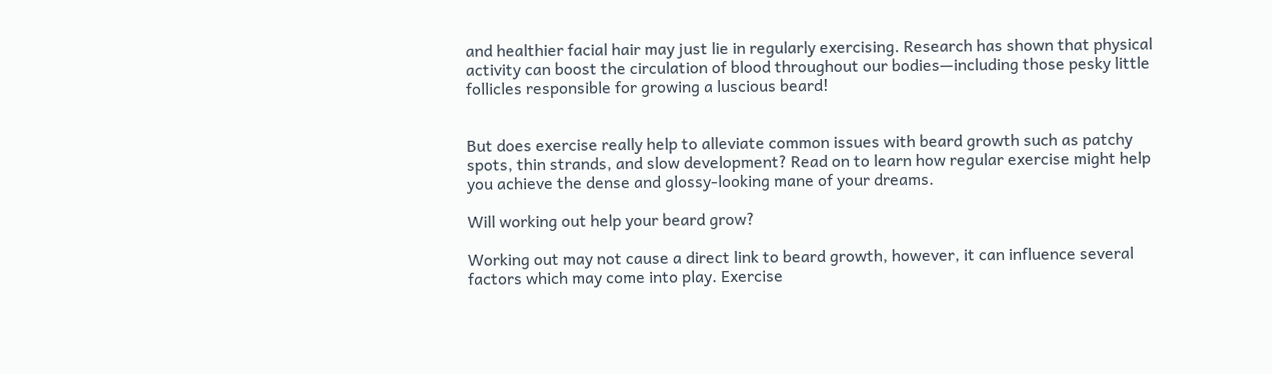and healthier facial hair may just lie in regularly exercising. Research has shown that physical activity can boost the circulation of blood throughout our bodies—including those pesky little follicles responsible for growing a luscious beard!


But does exercise really help to alleviate common issues with beard growth such as patchy spots, thin strands, and slow development? Read on to learn how regular exercise might help you achieve the dense and glossy-looking mane of your dreams.

Will working out help your beard grow?

Working out may not cause a direct link to beard growth, however, it can influence several factors which may come into play. Exercise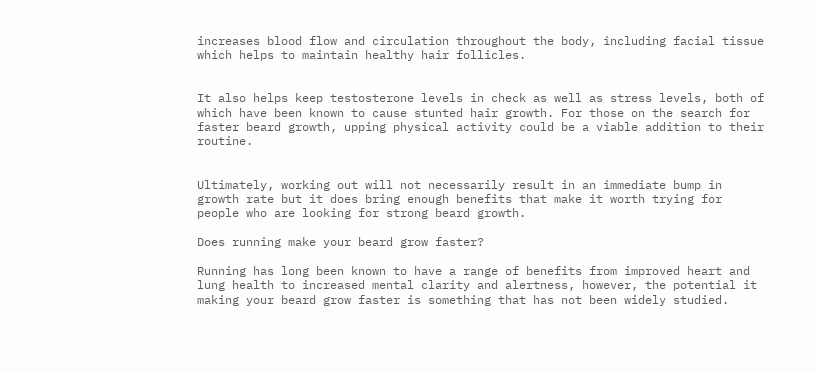increases blood flow and circulation throughout the body, including facial tissue which helps to maintain healthy hair follicles.


It also helps keep testosterone levels in check as well as stress levels, both of which have been known to cause stunted hair growth. For those on the search for faster beard growth, upping physical activity could be a viable addition to their routine.


Ultimately, working out will not necessarily result in an immediate bump in growth rate but it does bring enough benefits that make it worth trying for people who are looking for strong beard growth.

Does running make your beard grow faster?

Running has long been known to have a range of benefits from improved heart and lung health to increased mental clarity and alertness, however, the potential it making your beard grow faster is something that has not been widely studied.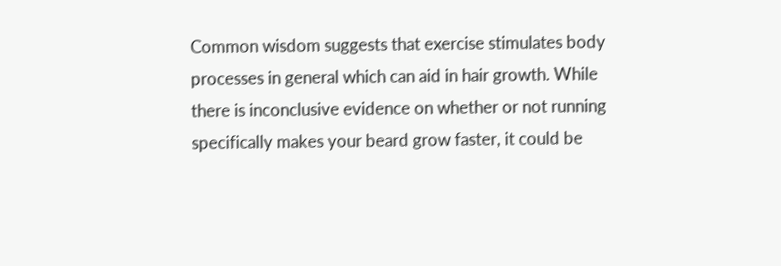Common wisdom suggests that exercise stimulates body processes in general which can aid in hair growth. While there is inconclusive evidence on whether or not running specifically makes your beard grow faster, it could be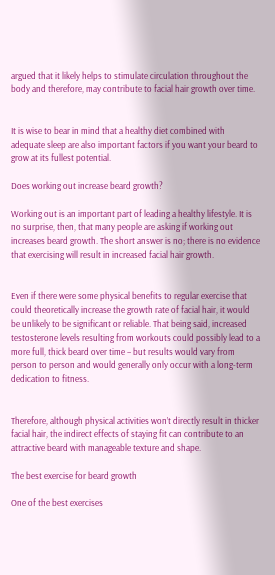argued that it likely helps to stimulate circulation throughout the body and therefore, may contribute to facial hair growth over time.


It is wise to bear in mind that a healthy diet combined with adequate sleep are also important factors if you want your beard to grow at its fullest potential.

Does working out increase beard growth?

Working out is an important part of leading a healthy lifestyle. It is no surprise, then, that many people are asking if working out increases beard growth. The short answer is no; there is no evidence that exercising will result in increased facial hair growth.


Even if there were some physical benefits to regular exercise that could theoretically increase the growth rate of facial hair, it would be unlikely to be significant or reliable. That being said, increased testosterone levels resulting from workouts could possibly lead to a more full, thick beard over time – but results would vary from person to person and would generally only occur with a long-term dedication to fitness.


Therefore, although physical activities won’t directly result in thicker facial hair, the indirect effects of staying fit can contribute to an attractive beard with manageable texture and shape.

The best exercise for beard growth

One of the best exercises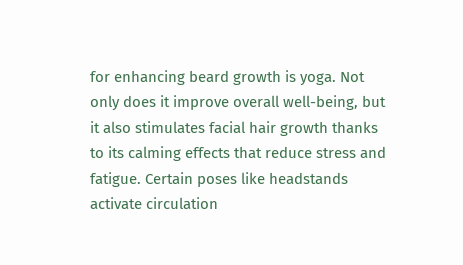for enhancing beard growth is yoga. Not only does it improve overall well-being, but it also stimulates facial hair growth thanks to its calming effects that reduce stress and fatigue. Certain poses like headstands activate circulation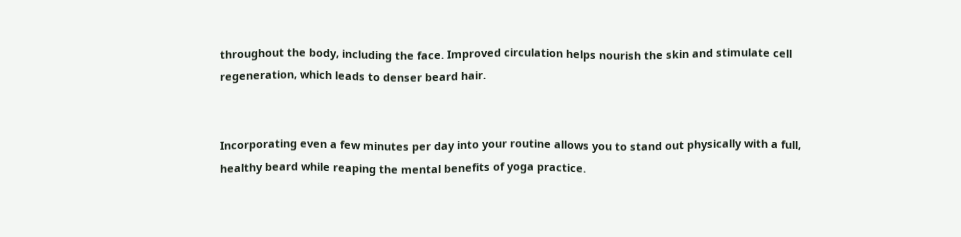throughout the body, including the face. Improved circulation helps nourish the skin and stimulate cell regeneration, which leads to denser beard hair.


Incorporating even a few minutes per day into your routine allows you to stand out physically with a full, healthy beard while reaping the mental benefits of yoga practice.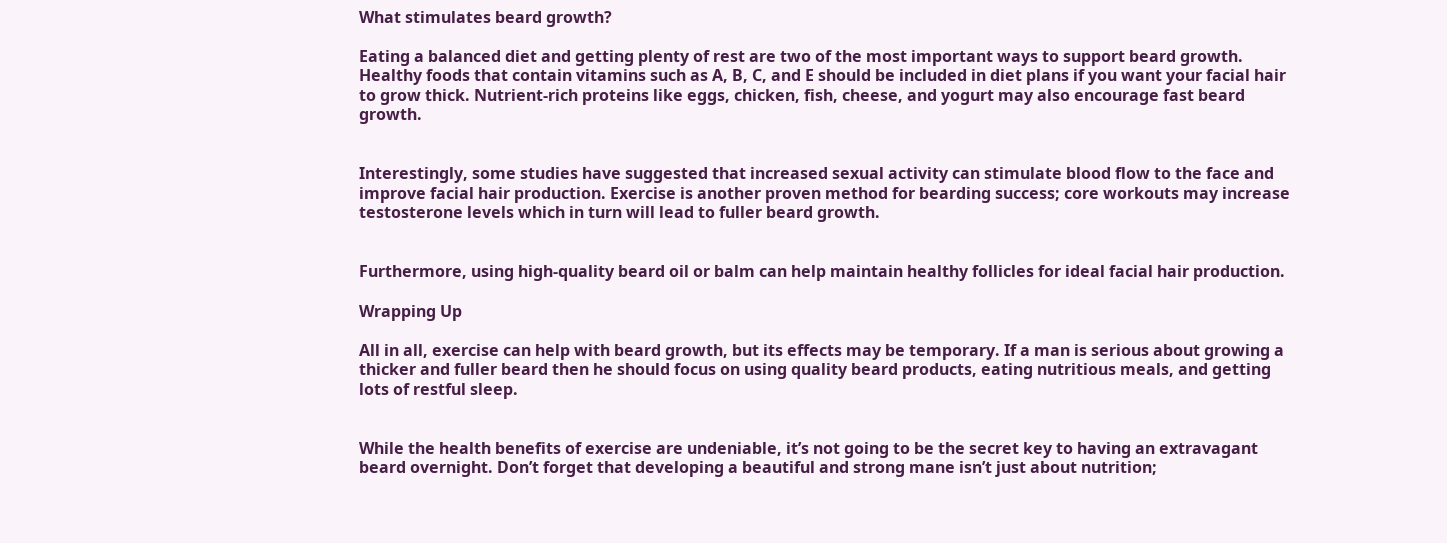What stimulates beard growth?

Eating a balanced diet and getting plenty of rest are two of the most important ways to support beard growth. Healthy foods that contain vitamins such as A, B, C, and E should be included in diet plans if you want your facial hair to grow thick. Nutrient-rich proteins like eggs, chicken, fish, cheese, and yogurt may also encourage fast beard growth.


Interestingly, some studies have suggested that increased sexual activity can stimulate blood flow to the face and improve facial hair production. Exercise is another proven method for bearding success; core workouts may increase testosterone levels which in turn will lead to fuller beard growth.


Furthermore, using high-quality beard oil or balm can help maintain healthy follicles for ideal facial hair production.

Wrapping Up

All in all, exercise can help with beard growth, but its effects may be temporary. If a man is serious about growing a thicker and fuller beard then he should focus on using quality beard products, eating nutritious meals, and getting lots of restful sleep.


While the health benefits of exercise are undeniable, it’s not going to be the secret key to having an extravagant beard overnight. Don’t forget that developing a beautiful and strong mane isn’t just about nutrition;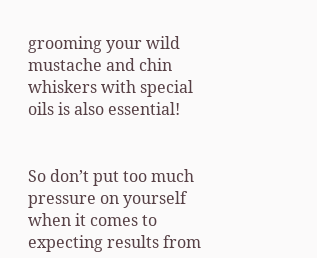grooming your wild mustache and chin whiskers with special oils is also essential!


So don’t put too much pressure on yourself when it comes to expecting results from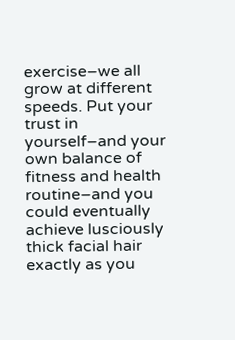exercise–we all grow at different speeds. Put your trust in yourself–and your own balance of fitness and health routine–and you could eventually achieve lusciously thick facial hair exactly as you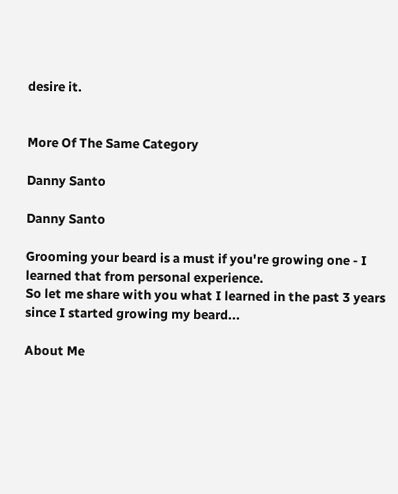desire it.


More Of The Same Category

Danny Santo

Danny Santo

Grooming your beard is a must if you're growing one - I learned that from personal experience.
So let me share with you what I learned in the past 3 years since I started growing my beard...

About Me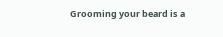Grooming your beard is a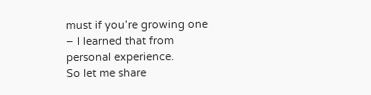must if you’re growing one – I learned that from personal experience.
So let me share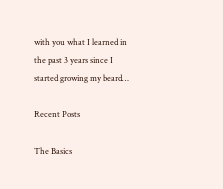with you what I learned in the past 3 years since I started growing my beard…

Recent Posts

The Basics